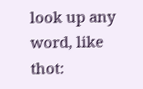look up any word, like thot: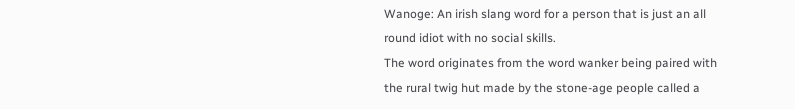Wanoge: An irish slang word for a person that is just an all round idiot with no social skills.
The word originates from the word wanker being paired with the rural twig hut made by the stone-age people called a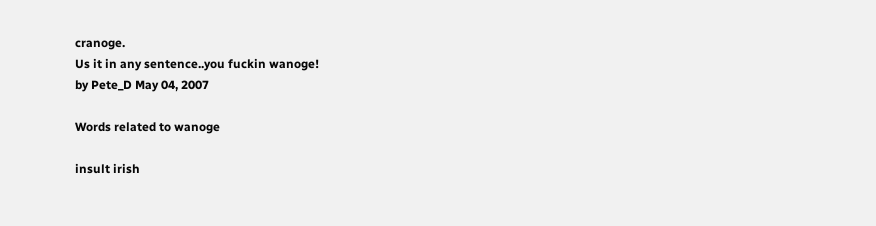cranoge.
Us it in any sentence..you fuckin wanoge!
by Pete_D May 04, 2007

Words related to wanoge

insult irish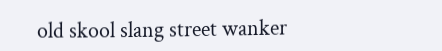old skool slang street wanker